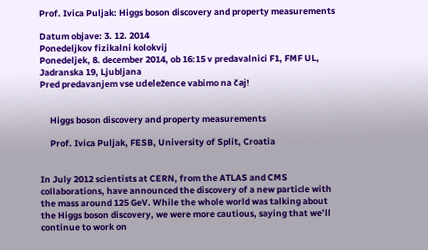Prof. Ivica Puljak: Higgs boson discovery and property measurements

Datum objave: 3. 12. 2014
Ponedeljkov fizikalni kolokvij
Ponedeljek, 8. december 2014, ob 16:15 v predavalnici F1, FMF UL, Jadranska 19, Ljubljana
Pred predavanjem vse udeležence vabimo na čaj!


     Higgs boson discovery and property measurements

     Prof. Ivica Puljak, FESB, University of Split, Croatia


In July 2012 scientists at CERN, from the ATLAS and CMS collaborations, have announced the discovery of a new particle with the mass around 125 GeV. While the whole world was talking about the Higgs boson discovery, we were more cautious, saying that we’ll continue to work on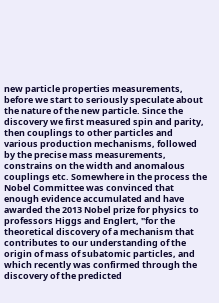new particle properties measurements, before we start to seriously speculate about the nature of the new particle. Since the discovery we first measured spin and parity, then couplings to other particles and various production mechanisms, followed by the precise mass measurements, constrains on the width and anomalous couplings etc. Somewhere in the process the Nobel Committee was convinced that enough evidence accumulated and have awarded the 2013 Nobel prize for physics to professors Higgs and Englert, "for the theoretical discovery of a mechanism that contributes to our understanding of the origin of mass of subatomic particles, and which recently was confirmed through the discovery of the predicted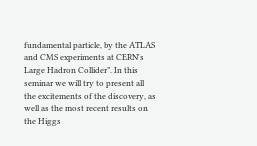fundamental particle, by the ATLAS and CMS experiments at CERN's Large Hadron Collider”. In this seminar we will try to present all the excitements of the discovery, as well as the most recent results on the Higgs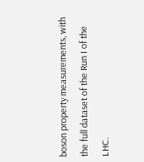boson property measurements, with the full dataset of the Run I of the LHC.